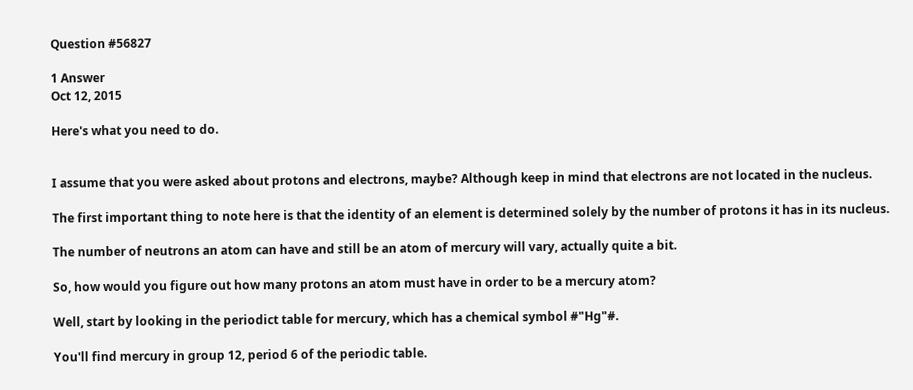Question #56827

1 Answer
Oct 12, 2015

Here's what you need to do.


I assume that you were asked about protons and electrons, maybe? Although keep in mind that electrons are not located in the nucleus.

The first important thing to note here is that the identity of an element is determined solely by the number of protons it has in its nucleus.

The number of neutrons an atom can have and still be an atom of mercury will vary, actually quite a bit.

So, how would you figure out how many protons an atom must have in order to be a mercury atom?

Well, start by looking in the periodict table for mercury, which has a chemical symbol #"Hg"#.

You'll find mercury in group 12, period 6 of the periodic table.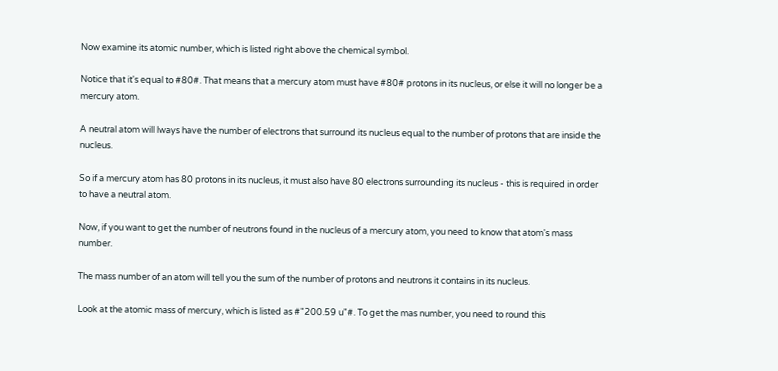Now examine its atomic number, which is listed right above the chemical symbol.

Notice that it's equal to #80#. That means that a mercury atom must have #80# protons in its nucleus, or else it will no longer be a mercury atom.

A neutral atom will lways have the number of electrons that surround its nucleus equal to the number of protons that are inside the nucleus.

So if a mercury atom has 80 protons in its nucleus, it must also have 80 electrons surrounding its nucleus - this is required in order to have a neutral atom.

Now, if you want to get the number of neutrons found in the nucleus of a mercury atom, you need to know that atom's mass number.

The mass number of an atom will tell you the sum of the number of protons and neutrons it contains in its nucleus.

Look at the atomic mass of mercury, which is listed as #"200.59 u"#. To get the mas number, you need to round this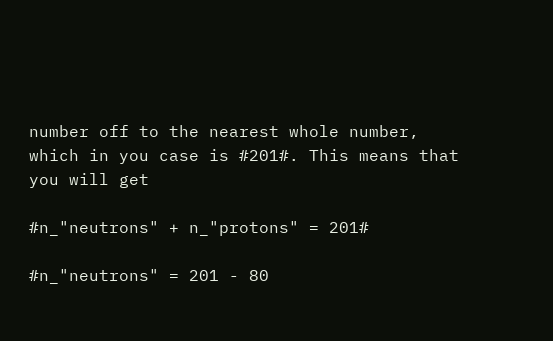number off to the nearest whole number, which in you case is #201#. This means that you will get

#n_"neutrons" + n_"protons" = 201#

#n_"neutrons" = 201 - 80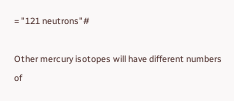= "121 neutrons"#

Other mercury isotopes will have different numbers of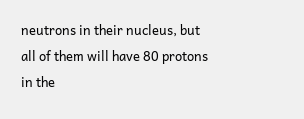neutrons in their nucleus, but all of them will have 80 protons in the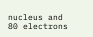nucleus and 80 electrons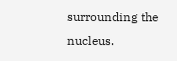surrounding the nucleus.